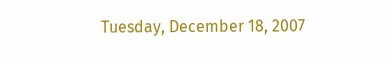Tuesday, December 18, 2007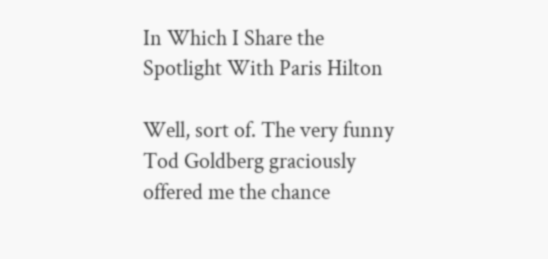In Which I Share the Spotlight With Paris Hilton

Well, sort of. The very funny Tod Goldberg graciously offered me the chance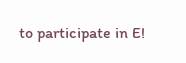to participate in E!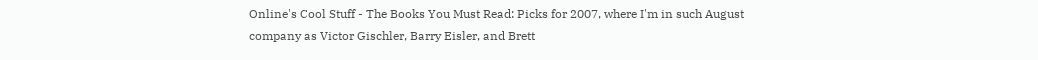Online's Cool Stuff - The Books You Must Read: Picks for 2007, where I'm in such August company as Victor Gischler, Barry Eisler, and Brett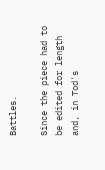Battles.

Since the piece had to be edited for length and, in Tod's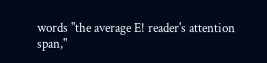words "the average E! reader's attention span,"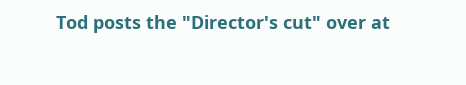Tod posts the "Director's cut" over at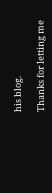his blog.

Thanks for letting me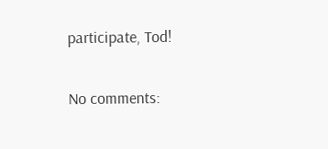participate, Tod!

No comments: